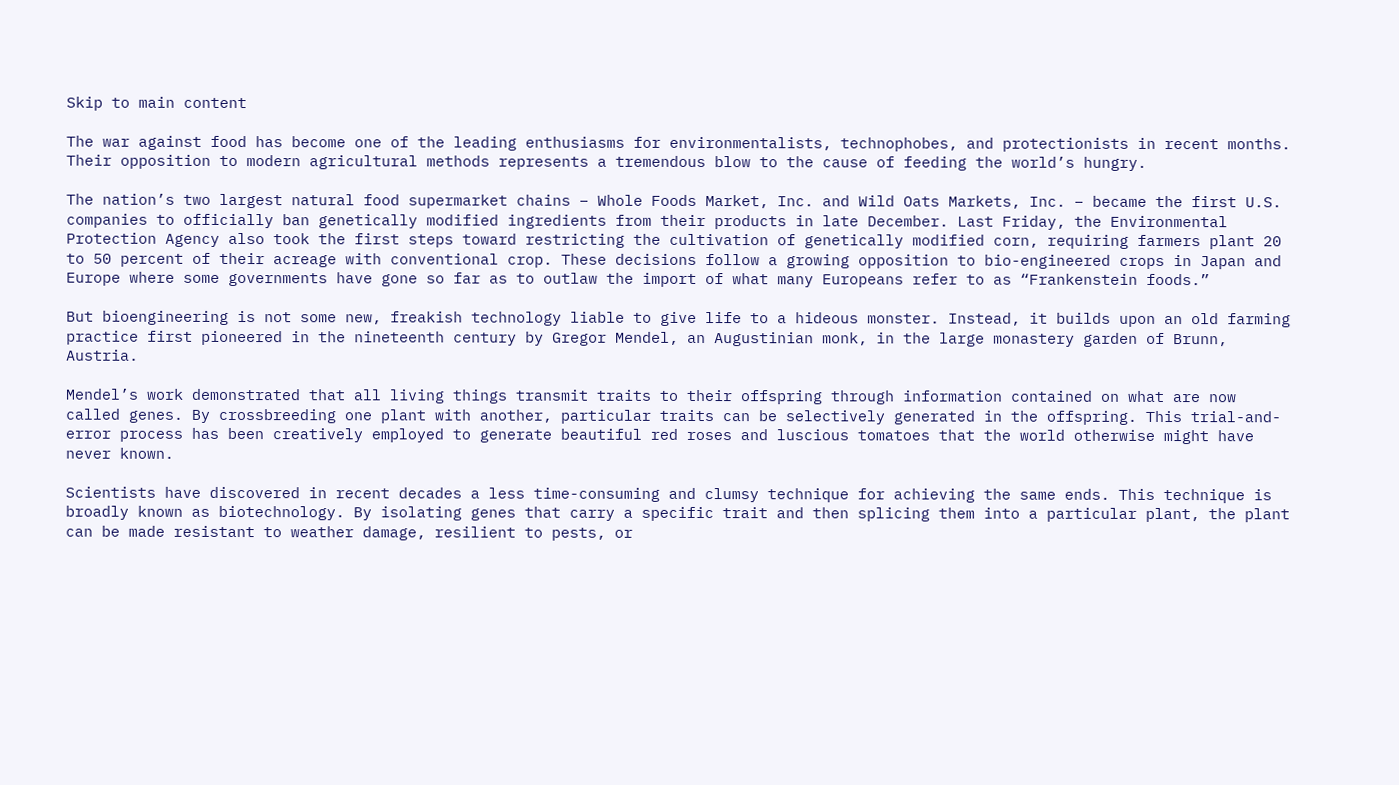Skip to main content

The war against food has become one of the leading enthusiasms for environmentalists, technophobes, and protectionists in recent months. Their opposition to modern agricultural methods represents a tremendous blow to the cause of feeding the world’s hungry.

The nation’s two largest natural food supermarket chains – Whole Foods Market, Inc. and Wild Oats Markets, Inc. – became the first U.S. companies to officially ban genetically modified ingredients from their products in late December. Last Friday, the Environmental Protection Agency also took the first steps toward restricting the cultivation of genetically modified corn, requiring farmers plant 20 to 50 percent of their acreage with conventional crop. These decisions follow a growing opposition to bio-engineered crops in Japan and Europe where some governments have gone so far as to outlaw the import of what many Europeans refer to as “Frankenstein foods.”

But bioengineering is not some new, freakish technology liable to give life to a hideous monster. Instead, it builds upon an old farming practice first pioneered in the nineteenth century by Gregor Mendel, an Augustinian monk, in the large monastery garden of Brunn, Austria.

Mendel’s work demonstrated that all living things transmit traits to their offspring through information contained on what are now called genes. By crossbreeding one plant with another, particular traits can be selectively generated in the offspring. This trial-and-error process has been creatively employed to generate beautiful red roses and luscious tomatoes that the world otherwise might have never known.

Scientists have discovered in recent decades a less time-consuming and clumsy technique for achieving the same ends. This technique is broadly known as biotechnology. By isolating genes that carry a specific trait and then splicing them into a particular plant, the plant can be made resistant to weather damage, resilient to pests, or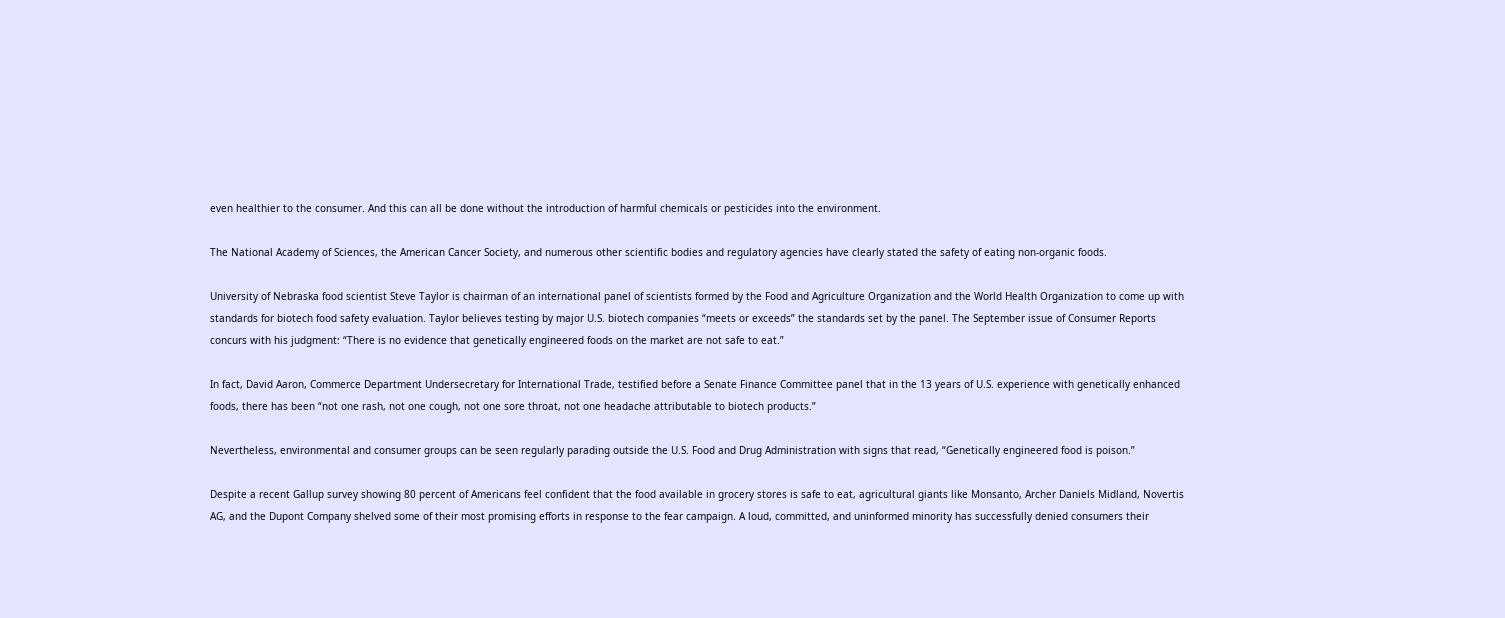even healthier to the consumer. And this can all be done without the introduction of harmful chemicals or pesticides into the environment.

The National Academy of Sciences, the American Cancer Society, and numerous other scientific bodies and regulatory agencies have clearly stated the safety of eating non-organic foods.

University of Nebraska food scientist Steve Taylor is chairman of an international panel of scientists formed by the Food and Agriculture Organization and the World Health Organization to come up with standards for biotech food safety evaluation. Taylor believes testing by major U.S. biotech companies “meets or exceeds” the standards set by the panel. The September issue of Consumer Reports concurs with his judgment: “There is no evidence that genetically engineered foods on the market are not safe to eat.”

In fact, David Aaron, Commerce Department Undersecretary for International Trade, testified before a Senate Finance Committee panel that in the 13 years of U.S. experience with genetically enhanced foods, there has been “not one rash, not one cough, not one sore throat, not one headache attributable to biotech products.”

Nevertheless, environmental and consumer groups can be seen regularly parading outside the U.S. Food and Drug Administration with signs that read, “Genetically engineered food is poison.”

Despite a recent Gallup survey showing 80 percent of Americans feel confident that the food available in grocery stores is safe to eat, agricultural giants like Monsanto, Archer Daniels Midland, Novertis AG, and the Dupont Company shelved some of their most promising efforts in response to the fear campaign. A loud, committed, and uninformed minority has successfully denied consumers their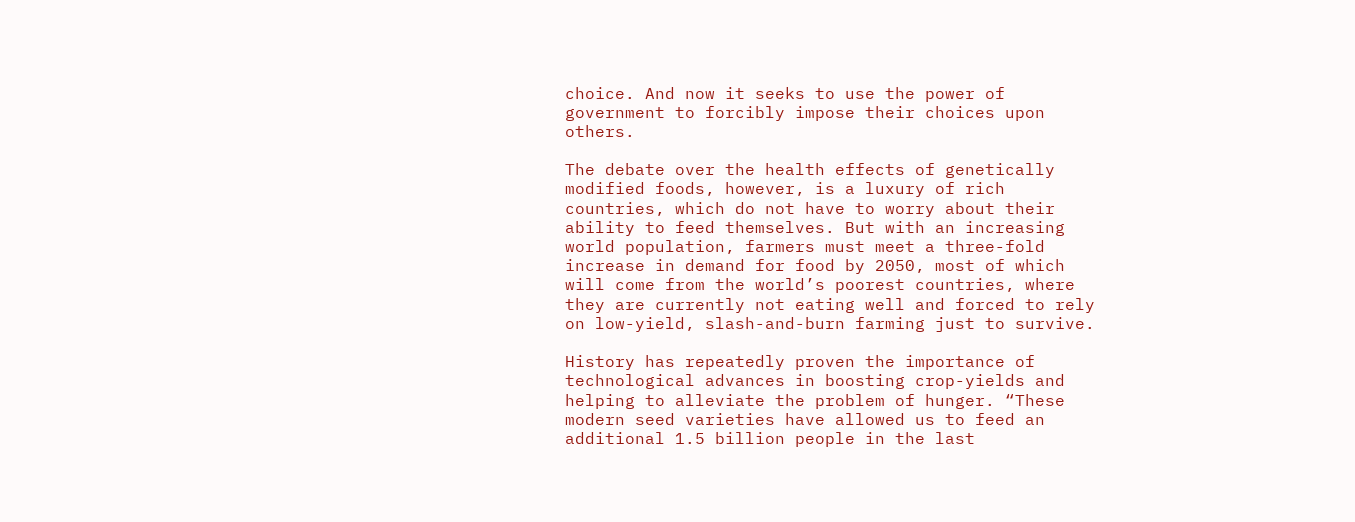choice. And now it seeks to use the power of government to forcibly impose their choices upon others.

The debate over the health effects of genetically modified foods, however, is a luxury of rich countries, which do not have to worry about their ability to feed themselves. But with an increasing world population, farmers must meet a three-fold increase in demand for food by 2050, most of which will come from the world’s poorest countries, where they are currently not eating well and forced to rely on low-yield, slash-and-burn farming just to survive.

History has repeatedly proven the importance of technological advances in boosting crop-yields and helping to alleviate the problem of hunger. “These modern seed varieties have allowed us to feed an additional 1.5 billion people in the last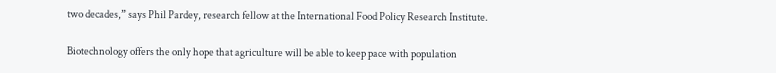two decades,” says Phil Pardey, research fellow at the International Food Policy Research Institute.

Biotechnology offers the only hope that agriculture will be able to keep pace with population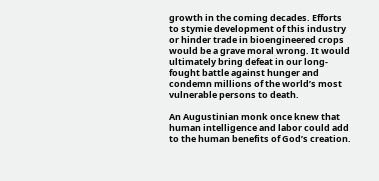growth in the coming decades. Efforts to stymie development of this industry or hinder trade in bioengineered crops would be a grave moral wrong. It would ultimately bring defeat in our long-fought battle against hunger and condemn millions of the world’s most vulnerable persons to death.

An Augustinian monk once knew that human intelligence and labor could add to the human benefits of God’s creation.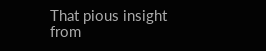That pious insight from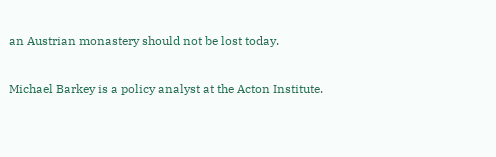an Austrian monastery should not be lost today.

Michael Barkey is a policy analyst at the Acton Institute.